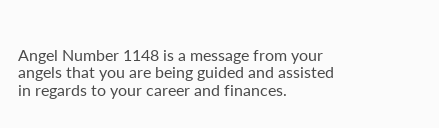Angel Number 1148 is a message from your angels that you are being guided and assisted in regards to your career and finances.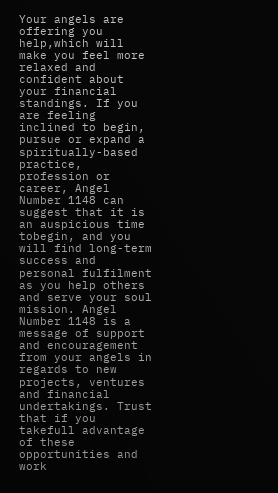Your angels are offering you help,which will make you feel more relaxed and confident about your financial standings. If you are feeling inclined to begin, pursue or expand a spiritually-based practice, profession or career, Angel Number 1148 can suggest that it is an auspicious time tobegin, and you will find long-term success and personal fulfilment as you help others and serve your soul mission. Angel Number 1148 is a message of support and encouragement from your angels in regards to new projects, ventures and financial undertakings. Trust that if you takefull advantage of these opportunities and work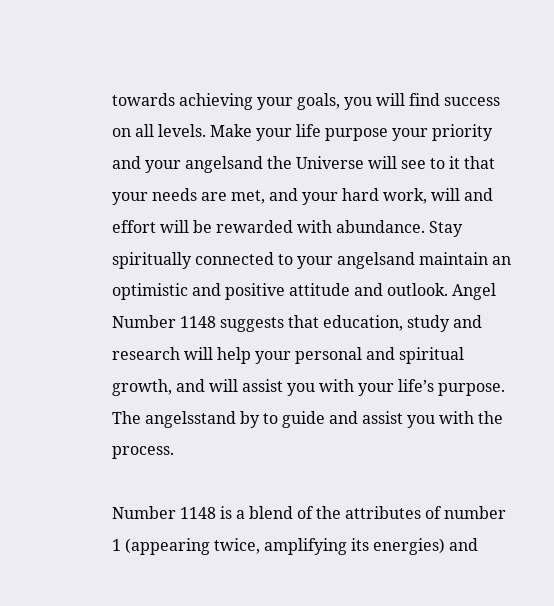towards achieving your goals, you will find success on all levels. Make your life purpose your priority and your angelsand the Universe will see to it that your needs are met, and your hard work, will and effort will be rewarded with abundance. Stay spiritually connected to your angelsand maintain an optimistic and positive attitude and outlook. Angel Number 1148 suggests that education, study and research will help your personal and spiritual growth, and will assist you with your life’s purpose. The angelsstand by to guide and assist you with the process.

Number 1148 is a blend of the attributes of number 1 (appearing twice, amplifying its energies) and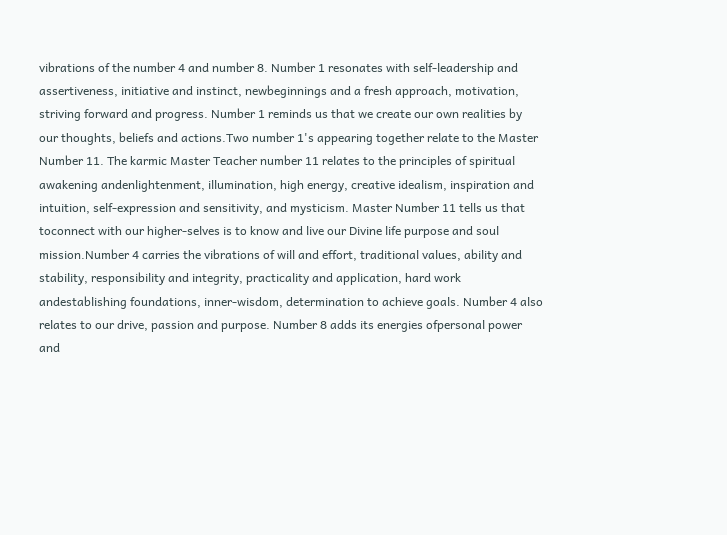vibrations of the number 4 and number 8. Number 1 resonates with self-leadership and assertiveness, initiative and instinct, newbeginnings and a fresh approach, motivation, striving forward and progress. Number 1 reminds us that we create our own realities by our thoughts, beliefs and actions.Two number 1's appearing together relate to the Master Number 11. The karmic Master Teacher number 11 relates to the principles of spiritual awakening andenlightenment, illumination, high energy, creative idealism, inspiration and intuition, self-expression and sensitivity, and mysticism. Master Number 11 tells us that toconnect with our higher-selves is to know and live our Divine life purpose and soul mission.Number 4 carries the vibrations of will and effort, traditional values, ability and stability, responsibility and integrity, practicality and application, hard work andestablishing foundations, inner-wisdom, determination to achieve goals. Number 4 also relates to our drive, passion and purpose. Number 8 adds its energies ofpersonal power and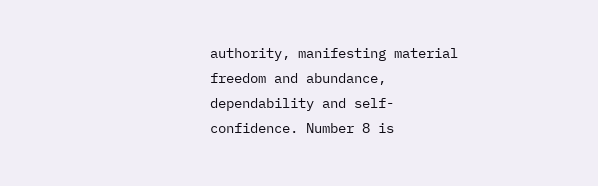authority, manifesting material freedom and abundance, dependability and self-confidence. Number 8 is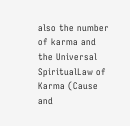also the number of karma and the Universal SpiritualLaw of Karma (Cause and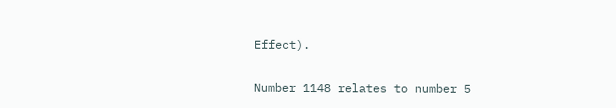Effect).

Number 1148 relates to number 5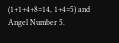(1+1+4+8=14, 1+4=5) and Angel Number 5.